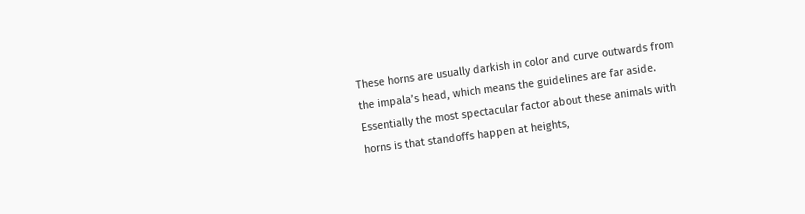These horns are usually darkish in color and curve outwards from the impala’s head, which means the guidelines are far aside. Essentially the most spectacular factor about these animals with horns is that standoffs happen at heights,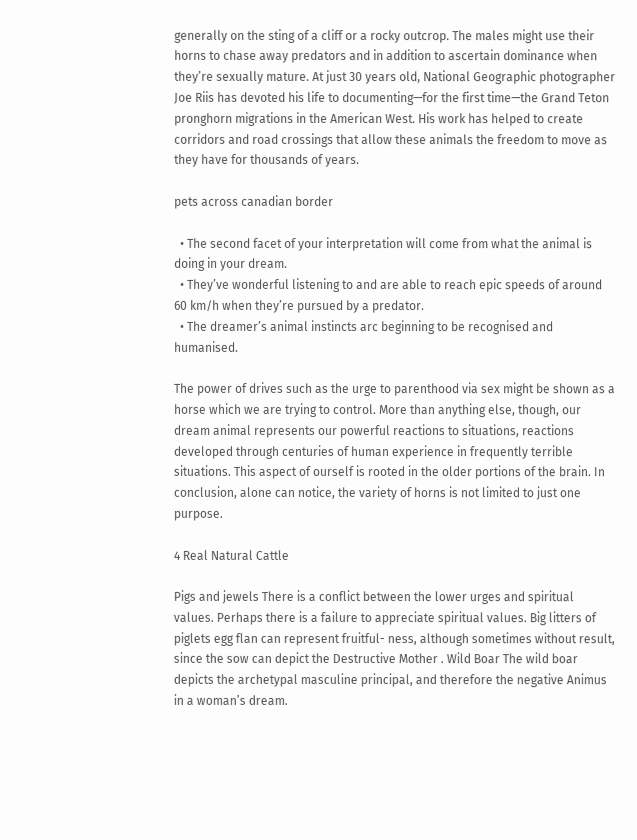generally on the sting of a cliff or a rocky outcrop. The males might use their horns to chase away predators and in addition to ascertain dominance when they’re sexually mature. At just 30 years old, National Geographic photographer Joe Riis has devoted his life to documenting—for the first time—the Grand Teton pronghorn migrations in the American West. His work has helped to create corridors and road crossings that allow these animals the freedom to move as they have for thousands of years.

pets across canadian border

  • The second facet of your interpretation will come from what the animal is doing in your dream.
  • They’ve wonderful listening to and are able to reach epic speeds of around 60 km/h when they’re pursued by a predator.
  • The dreamer’s animal instincts arc beginning to be recognised and humanised.

The power of drives such as the urge to parenthood via sex might be shown as a horse which we are trying to control. More than anything else, though, our dream animal represents our powerful reactions to situations, reactions developed through centuries of human experience in frequently terrible situations. This aspect of ourself is rooted in the older portions of the brain. In conclusion, alone can notice, the variety of horns is not limited to just one purpose.

4 Real Natural Cattle

Pigs and jewels There is a conflict between the lower urges and spiritual values. Perhaps there is a failure to appreciate spiritual values. Big litters of piglets egg flan can represent fruitful- ness, although sometimes without result, since the sow can depict the Destructive Mother . Wild Boar The wild boar depicts the archetypal masculine principal, and therefore the negative Animus in a woman’s dream.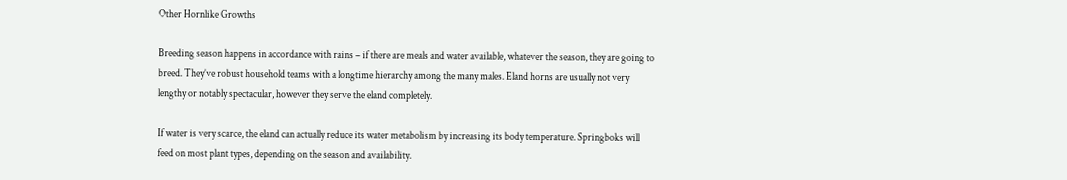Other Hornlike Growths

Breeding season happens in accordance with rains – if there are meals and water available, whatever the season, they are going to breed. They’ve robust household teams with a longtime hierarchy among the many males. Eland horns are usually not very lengthy or notably spectacular, however they serve the eland completely.

If water is very scarce, the eland can actually reduce its water metabolism by increasing its body temperature. Springboks will feed on most plant types, depending on the season and availability.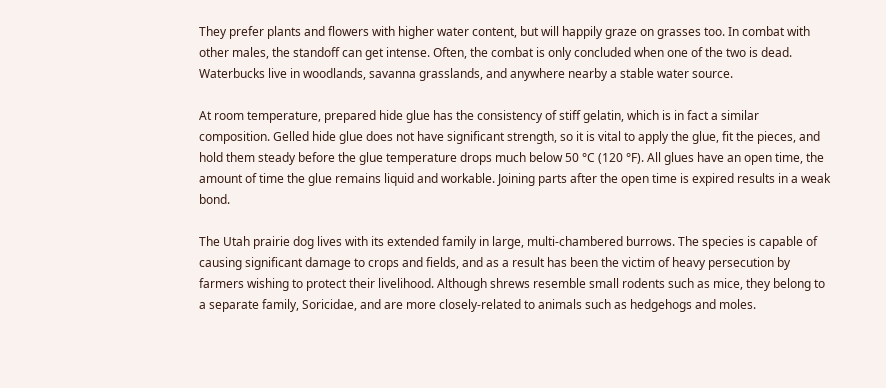They prefer plants and flowers with higher water content, but will happily graze on grasses too. In combat with other males, the standoff can get intense. Often, the combat is only concluded when one of the two is dead. Waterbucks live in woodlands, savanna grasslands, and anywhere nearby a stable water source.

At room temperature, prepared hide glue has the consistency of stiff gelatin, which is in fact a similar composition. Gelled hide glue does not have significant strength, so it is vital to apply the glue, fit the pieces, and hold them steady before the glue temperature drops much below 50 °C (120 °F). All glues have an open time, the amount of time the glue remains liquid and workable. Joining parts after the open time is expired results in a weak bond.

The Utah prairie dog lives with its extended family in large, multi-chambered burrows. The species is capable of causing significant damage to crops and fields, and as a result has been the victim of heavy persecution by farmers wishing to protect their livelihood. Although shrews resemble small rodents such as mice, they belong to a separate family, Soricidae, and are more closely-related to animals such as hedgehogs and moles.